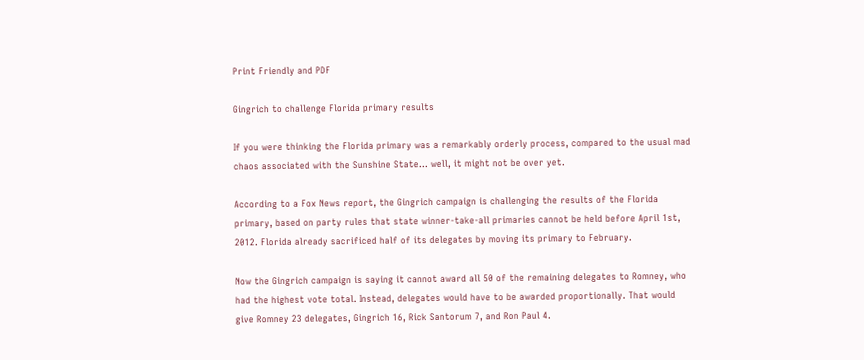Print Friendly and PDF

Gingrich to challenge Florida primary results

If you were thinking the Florida primary was a remarkably orderly process, compared to the usual mad chaos associated with the Sunshine State… well, it might not be over yet.

According to a Fox News report, the Gingrich campaign is challenging the results of the Florida primary, based on party rules that state winner-take-all primaries cannot be held before April 1st, 2012. Florida already sacrificed half of its delegates by moving its primary to February.

Now the Gingrich campaign is saying it cannot award all 50 of the remaining delegates to Romney, who had the highest vote total. Instead, delegates would have to be awarded proportionally. That would give Romney 23 delegates, Gingrich 16, Rick Santorum 7, and Ron Paul 4.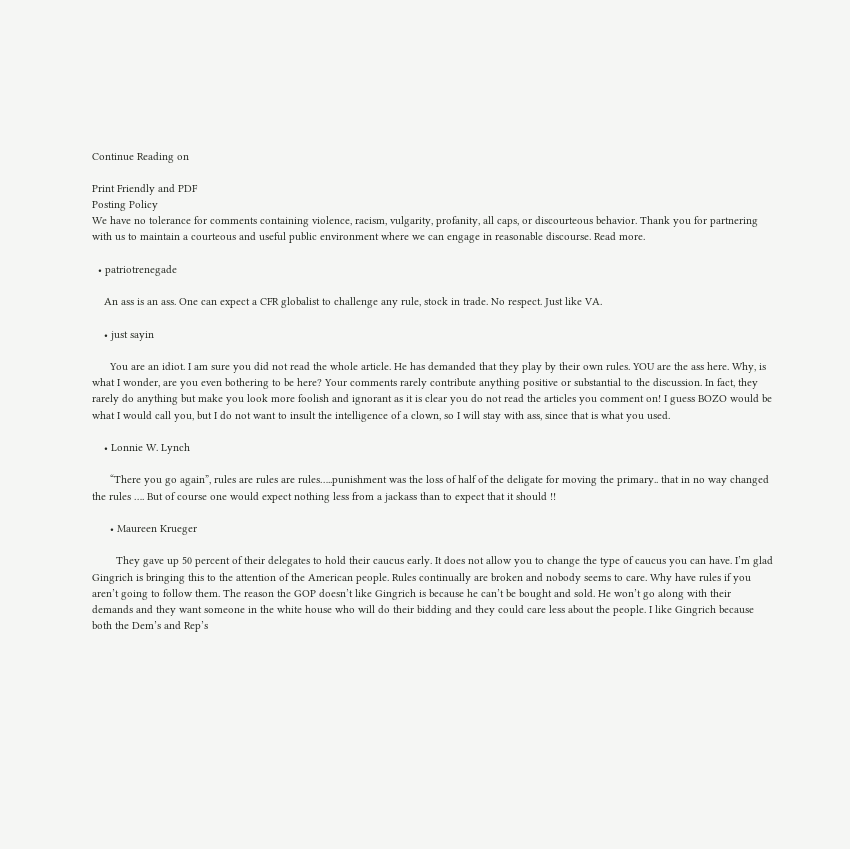Continue Reading on

Print Friendly and PDF
Posting Policy
We have no tolerance for comments containing violence, racism, vulgarity, profanity, all caps, or discourteous behavior. Thank you for partnering with us to maintain a courteous and useful public environment where we can engage in reasonable discourse. Read more.

  • patriotrenegade

    An ass is an ass. One can expect a CFR globalist to challenge any rule, stock in trade. No respect. Just like VA.

    • just sayin

      You are an idiot. I am sure you did not read the whole article. He has demanded that they play by their own rules. YOU are the ass here. Why, is what I wonder, are you even bothering to be here? Your comments rarely contribute anything positive or substantial to the discussion. In fact, they rarely do anything but make you look more foolish and ignorant as it is clear you do not read the articles you comment on! I guess BOZO would be what I would call you, but I do not want to insult the intelligence of a clown, so I will stay with ass, since that is what you used.

    • Lonnie W. Lynch

      “There you go again”, rules are rules are rules…..punishment was the loss of half of the deligate for moving the primary.. that in no way changed the rules …. But of course one would expect nothing less from a jackass than to expect that it should !!

      • Maureen Krueger

        They gave up 50 percent of their delegates to hold their caucus early. It does not allow you to change the type of caucus you can have. I’m glad Gingrich is bringing this to the attention of the American people. Rules continually are broken and nobody seems to care. Why have rules if you aren’t going to follow them. The reason the GOP doesn’t like Gingrich is because he can’t be bought and sold. He won’t go along with their demands and they want someone in the white house who will do their bidding and they could care less about the people. I like Gingrich because both the Dem’s and Rep’s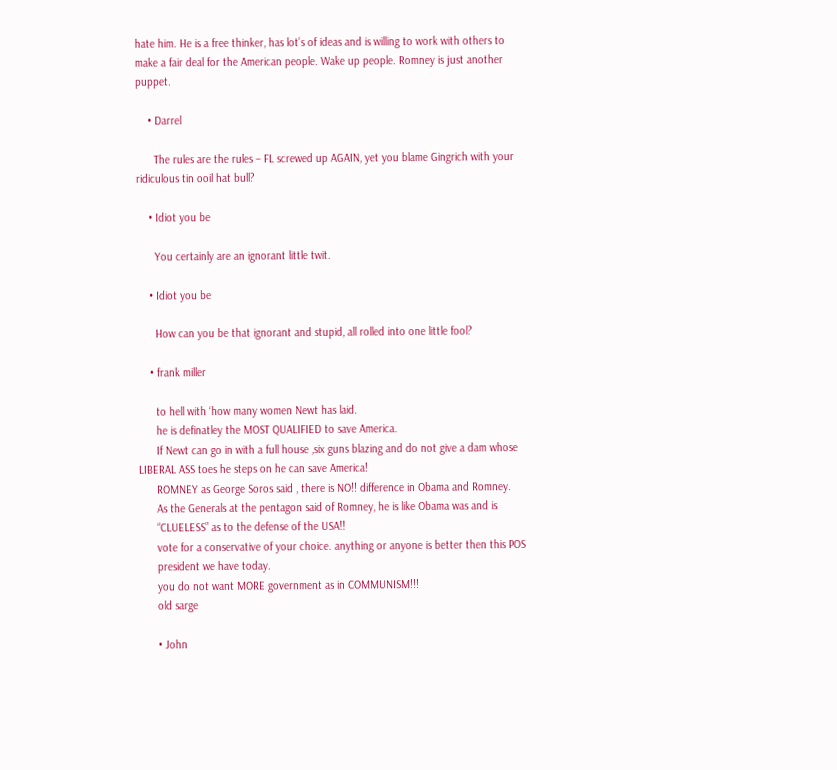hate him. He is a free thinker, has lot’s of ideas and is willing to work with others to make a fair deal for the American people. Wake up people. Romney is just another puppet.

    • Darrel

      The rules are the rules – FL screwed up AGAIN, yet you blame Gingrich with your ridiculous tin ooil hat bull?

    • Idiot you be

      You certainly are an ignorant little twit.

    • Idiot you be

      How can you be that ignorant and stupid, all rolled into one little fool?

    • frank miller

      to hell with ‘how many women Newt has laid.
      he is definatley the MOST QUALIFIED to save America.
      If Newt can go in with a full house ,six guns blazing and do not give a dam whose LIBERAL ASS toes he steps on he can save America!
      ROMNEY as George Soros said , there is NO!! difference in Obama and Romney.
      As the Generals at the pentagon said of Romney, he is like Obama was and is
      “CLUELESS” as to the defense of the USA!!
      vote for a conservative of your choice. anything or anyone is better then this POS
      president we have today.
      you do not want MORE government as in COMMUNISM!!!
      old sarge

      • John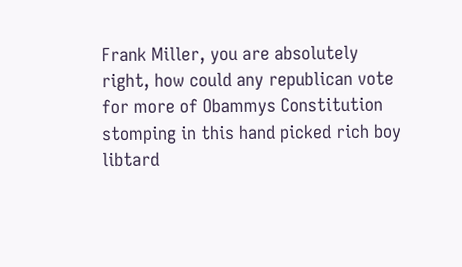Frank Miller, you are absolutely right, how could any republican vote for more of Obammys Constitution stomping in this hand picked rich boy libtard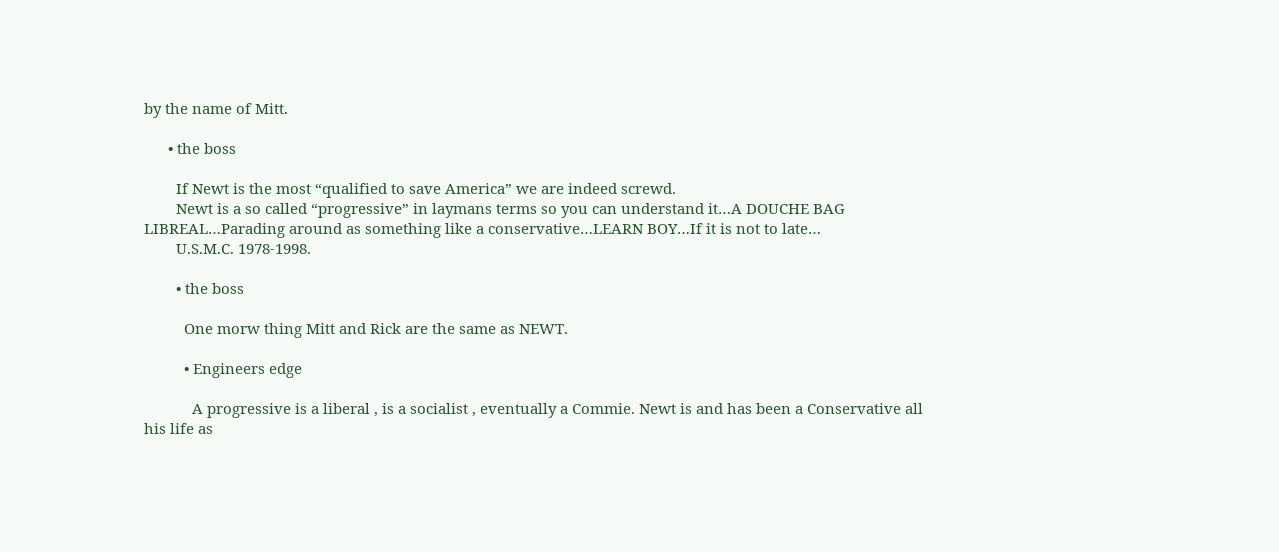by the name of Mitt.

      • the boss

        If Newt is the most “qualified to save America” we are indeed screwd.
        Newt is a so called “progressive” in laymans terms so you can understand it…A DOUCHE BAG LIBREAL…Parading around as something like a conservative…LEARN BOY…If it is not to late…
        U.S.M.C. 1978-1998.

        • the boss

          One morw thing Mitt and Rick are the same as NEWT.

          • Engineers edge

            A progressive is a liberal , is a socialist , eventually a Commie. Newt is and has been a Conservative all his life as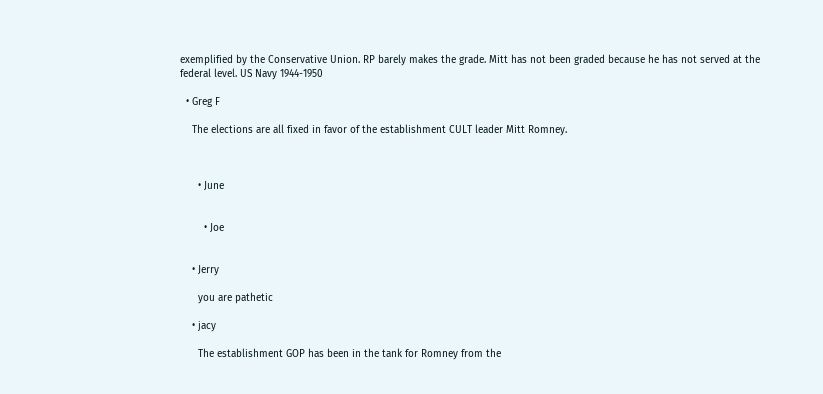exemplified by the Conservative Union. RP barely makes the grade. Mitt has not been graded because he has not served at the federal level. US Navy 1944-1950

  • Greg F

    The elections are all fixed in favor of the establishment CULT leader Mitt Romney.



      • June


        • Joe


    • Jerry

      you are pathetic

    • jacy

      The establishment GOP has been in the tank for Romney from the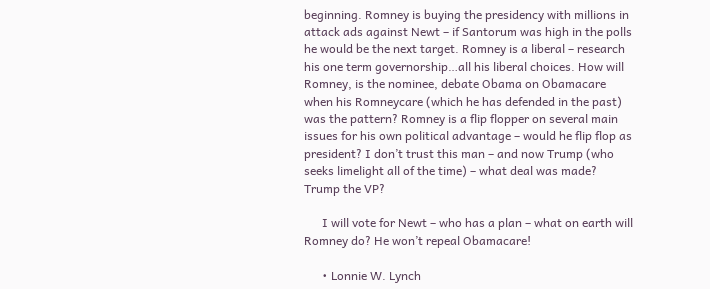beginning. Romney is buying the presidency with millions in attack ads against Newt – if Santorum was high in the polls he would be the next target. Romney is a liberal – research his one term governorship…all his liberal choices. How will Romney, is the nominee, debate Obama on Obamacare when his Romneycare (which he has defended in the past) was the pattern? Romney is a flip flopper on several main issues for his own political advantage – would he flip flop as president? I don’t trust this man – and now Trump (who seeks limelight all of the time) – what deal was made? Trump the VP?

      I will vote for Newt – who has a plan – what on earth will Romney do? He won’t repeal Obamacare!

      • Lonnie W. Lynch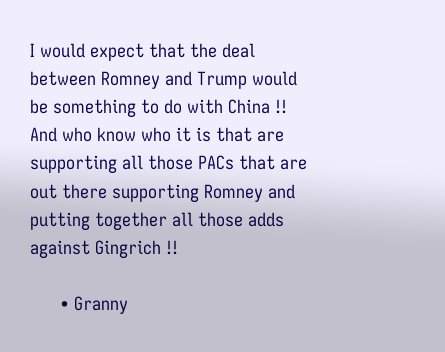I would expect that the deal between Romney and Trump would be something to do with China !! And who know who it is that are supporting all those PACs that are out there supporting Romney and putting together all those adds against Gingrich !!

      • Granny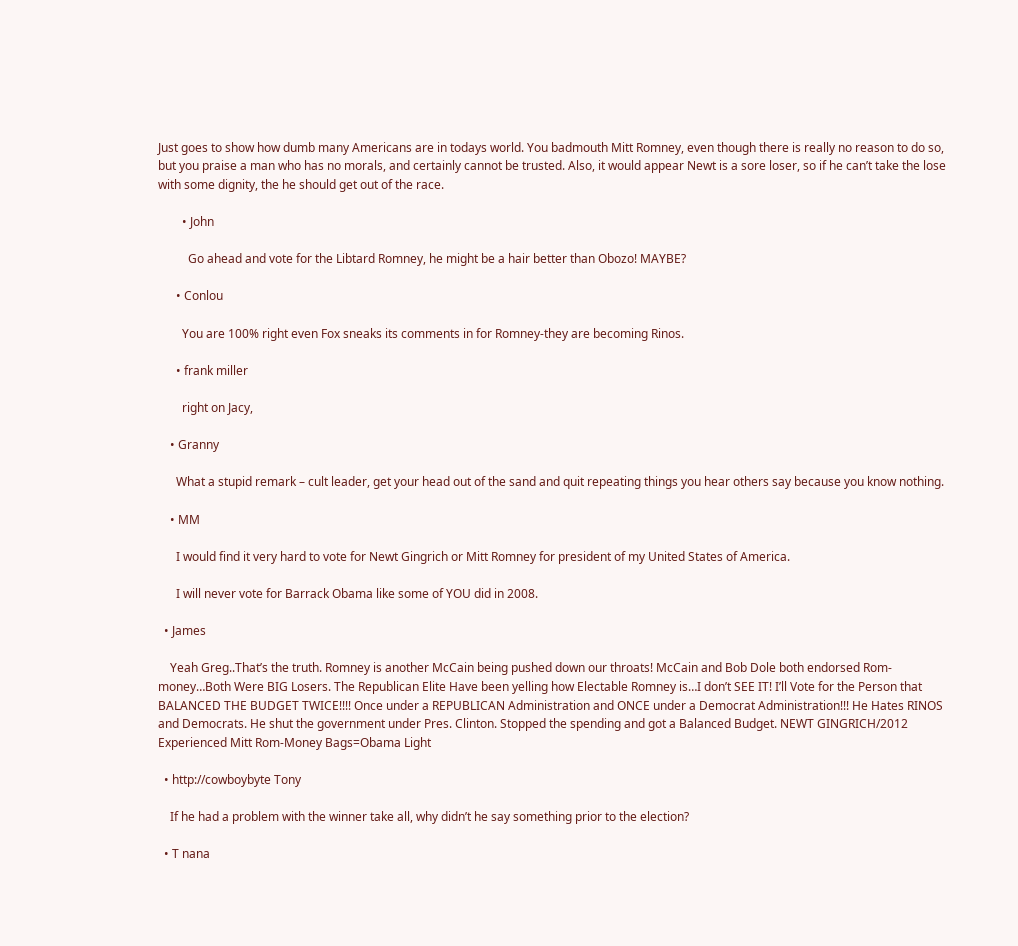Just goes to show how dumb many Americans are in todays world. You badmouth Mitt Romney, even though there is really no reason to do so, but you praise a man who has no morals, and certainly cannot be trusted. Also, it would appear Newt is a sore loser, so if he can’t take the lose with some dignity, the he should get out of the race.

        • John

          Go ahead and vote for the Libtard Romney, he might be a hair better than Obozo! MAYBE?

      • Conlou

        You are 100% right even Fox sneaks its comments in for Romney-they are becoming Rinos.

      • frank miller

        right on Jacy,

    • Granny

      What a stupid remark – cult leader, get your head out of the sand and quit repeating things you hear others say because you know nothing.

    • MM

      I would find it very hard to vote for Newt Gingrich or Mitt Romney for president of my United States of America.

      I will never vote for Barrack Obama like some of YOU did in 2008.

  • James

    Yeah Greg..That’s the truth. Romney is another McCain being pushed down our throats! McCain and Bob Dole both endorsed Rom-money…Both Were BIG Losers. The Republican Elite Have been yelling how Electable Romney is…I don’t SEE IT! I’ll Vote for the Person that BALANCED THE BUDGET TWICE!!!! Once under a REPUBLICAN Administration and ONCE under a Democrat Administration!!! He Hates RINOS and Democrats. He shut the government under Pres. Clinton. Stopped the spending and got a Balanced Budget. NEWT GINGRICH/2012 Experienced Mitt Rom-Money Bags=Obama Light

  • http://cowboybyte Tony

    If he had a problem with the winner take all, why didn’t he say something prior to the election?

  • T nana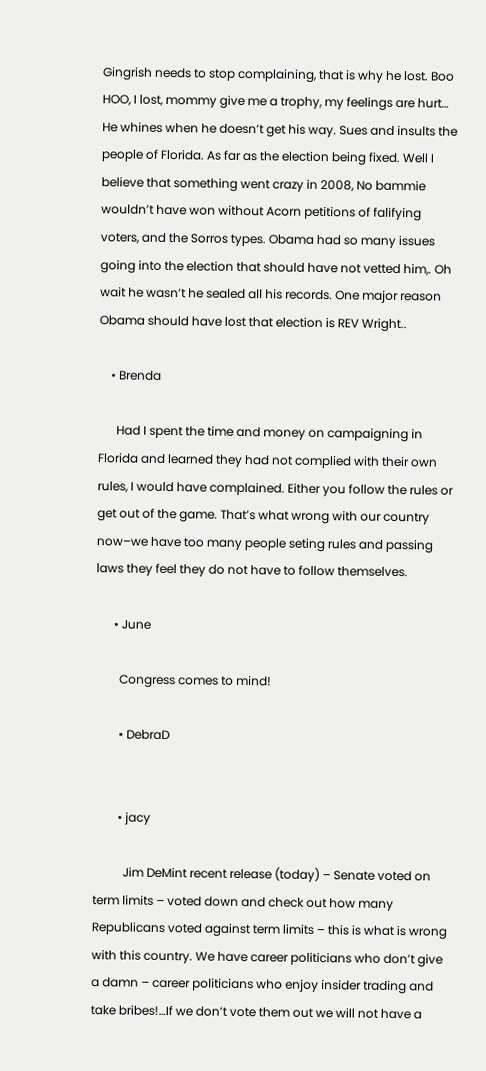Gingrish needs to stop complaining, that is why he lost. Boo HOO, I lost, mommy give me a trophy, my feelings are hurt… He whines when he doesn’t get his way. Sues and insults the people of Florida. As far as the election being fixed. Well I believe that something went crazy in 2008, No bammie wouldn’t have won without Acorn petitions of falifying voters, and the Sorros types. Obama had so many issues going into the election that should have not vetted him,. Oh wait he wasn’t he sealed all his records. One major reason Obama should have lost that election is REV Wright..

    • Brenda

      Had I spent the time and money on campaigning in Florida and learned they had not complied with their own rules, I would have complained. Either you follow the rules or get out of the game. That’s what wrong with our country now–we have too many people seting rules and passing laws they feel they do not have to follow themselves.

      • June

        Congress comes to mind!

        • DebraD


        • jacy

          Jim DeMint recent release (today) – Senate voted on term limits – voted down and check out how many Republicans voted against term limits – this is what is wrong with this country. We have career politicians who don’t give a damn – career politicians who enjoy insider trading and take bribes!…If we don’t vote them out we will not have a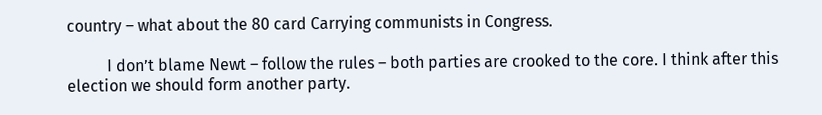country – what about the 80 card Carrying communists in Congress.

          I don’t blame Newt – follow the rules – both parties are crooked to the core. I think after this election we should form another party.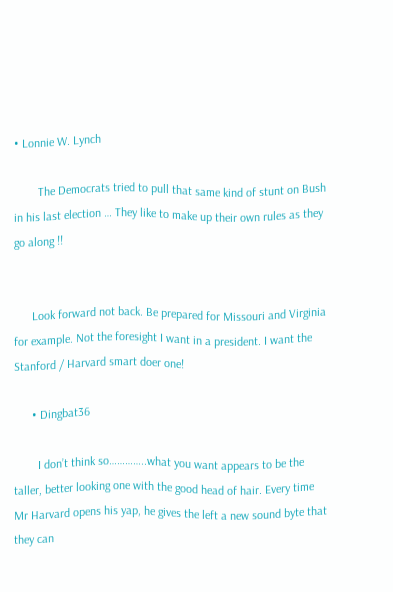• Lonnie W. Lynch

        The Democrats tried to pull that same kind of stunt on Bush in his last election … They like to make up their own rules as they go along !!


      Look forward not back. Be prepared for Missouri and Virginia for example. Not the foresight I want in a president. I want the Stanford / Harvard smart doer one!

      • Dingbat36

        I don’t think so…………..what you want appears to be the taller, better looking one with the good head of hair. Every time Mr Harvard opens his yap, he gives the left a new sound byte that they can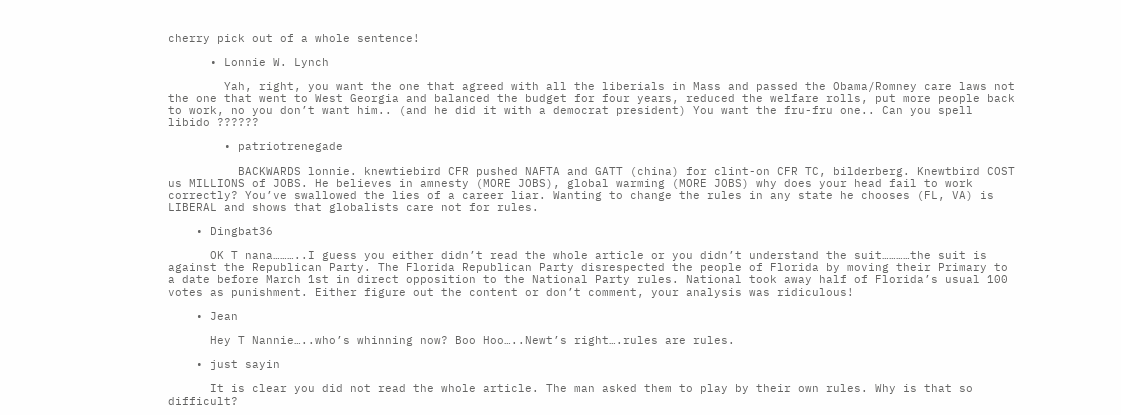cherry pick out of a whole sentence!

      • Lonnie W. Lynch

        Yah, right, you want the one that agreed with all the liberials in Mass and passed the Obama/Romney care laws not the one that went to West Georgia and balanced the budget for four years, reduced the welfare rolls, put more people back to work, no you don’t want him.. (and he did it with a democrat president) You want the fru-fru one.. Can you spell libido ??????

        • patriotrenegade

          BACKWARDS lonnie. knewtiebird CFR pushed NAFTA and GATT (china) for clint-on CFR TC, bilderberg. Knewtbird COST us MILLIONS of JOBS. He believes in amnesty (MORE JOBS), global warming (MORE JOBS) why does your head fail to work correctly? You’ve swallowed the lies of a career liar. Wanting to change the rules in any state he chooses (FL, VA) is LIBERAL and shows that globalists care not for rules.

    • Dingbat36

      OK T nana………..I guess you either didn’t read the whole article or you didn’t understand the suit…………the suit is against the Republican Party. The Florida Republican Party disrespected the people of Florida by moving their Primary to a date before March 1st in direct opposition to the National Party rules. National took away half of Florida’s usual 100 votes as punishment. Either figure out the content or don’t comment, your analysis was ridiculous!

    • Jean

      Hey T Nannie…..who’s whinning now? Boo Hoo…..Newt’s right….rules are rules.

    • just sayin

      It is clear you did not read the whole article. The man asked them to play by their own rules. Why is that so difficult?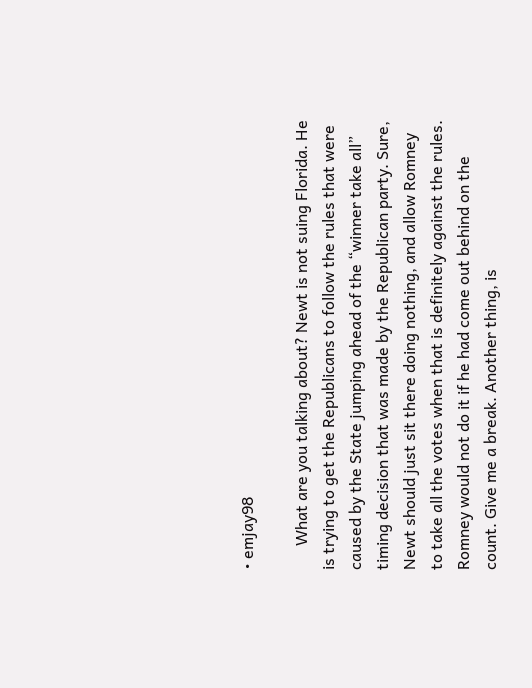• emjay98

      What are you talking about? Newt is not suing Florida. He is trying to get the Republicans to follow the rules that were caused by the State jumping ahead of the “winner take all” timing decision that was made by the Republican party. Sure, Newt should just sit there doing nothing, and allow Romney to take all the votes when that is definitely against the rules. Romney would not do it if he had come out behind on the count. Give me a break. Another thing, is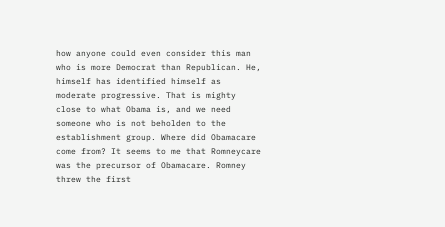how anyone could even consider this man who is more Democrat than Republican. He, himself has identified himself as moderate progressive. That is mighty close to what Obama is, and we need someone who is not beholden to the establishment group. Where did Obamacare come from? It seems to me that Romneycare was the precursor of Obamacare. Romney threw the first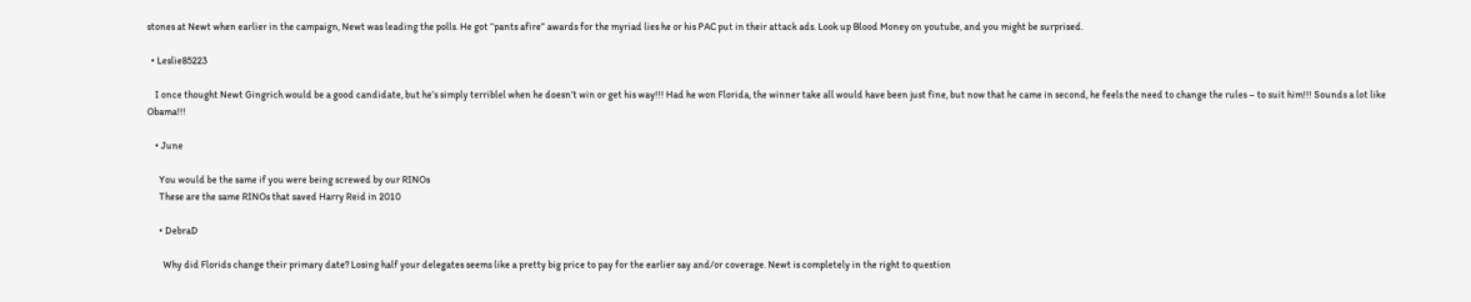stones at Newt when earlier in the campaign, Newt was leading the polls. He got “pants afire” awards for the myriad lies he or his PAC put in their attack ads. Look up Blood Money on youtube, and you might be surprised.

  • Leslie85223

    I once thought Newt Gingrich would be a good candidate, but he’s simply terriblel when he doesn’t win or get his way!!! Had he won Florida, the winner take all would have been just fine, but now that he came in second, he feels the need to change the rules – to suit him!!! Sounds a lot like Obama!!!

    • June

      You would be the same if you were being screwed by our RINOs
      These are the same RINOs that saved Harry Reid in 2010

      • DebraD

        Why did Florids change their primary date? Losing half your delegates seems like a pretty big price to pay for the earlier say and/or coverage. Newt is completely in the right to question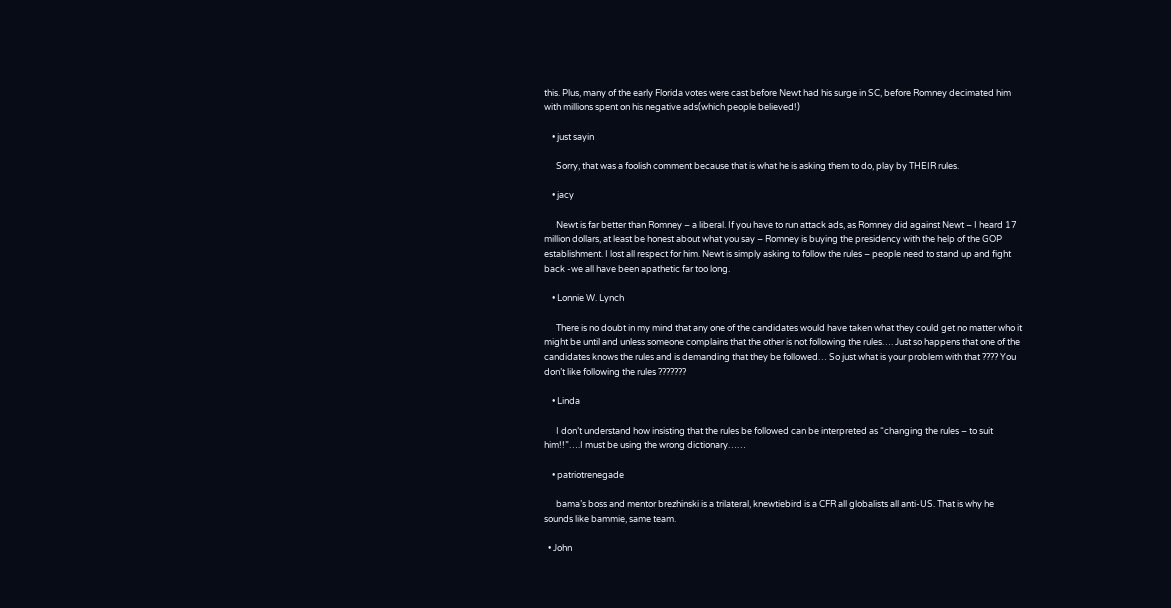this. Plus, many of the early Florida votes were cast before Newt had his surge in SC, before Romney decimated him with millions spent on his negative ads(which people believed!)

    • just sayin

      Sorry, that was a foolish comment because that is what he is asking them to do, play by THEIR rules.

    • jacy

      Newt is far better than Romney – a liberal. If you have to run attack ads, as Romney did against Newt – I heard 17 million dollars, at least be honest about what you say – Romney is buying the presidency with the help of the GOP establishment. I lost all respect for him. Newt is simply asking to follow the rules – people need to stand up and fight back -we all have been apathetic far too long.

    • Lonnie W. Lynch

      There is no doubt in my mind that any one of the candidates would have taken what they could get no matter who it might be until and unless someone complains that the other is not following the rules…. Just so happens that one of the candidates knows the rules and is demanding that they be followed… So just what is your problem with that ???? You don’t like following the rules ???????

    • Linda

      I don’t understand how insisting that the rules be followed can be interpreted as “changing the rules – to suit him!!”….I must be using the wrong dictionary……

    • patriotrenegade

      bama’s boss and mentor brezhinski is a trilateral, knewtiebird is a CFR all globalists all anti-US. That is why he sounds like bammie, same team.

  • John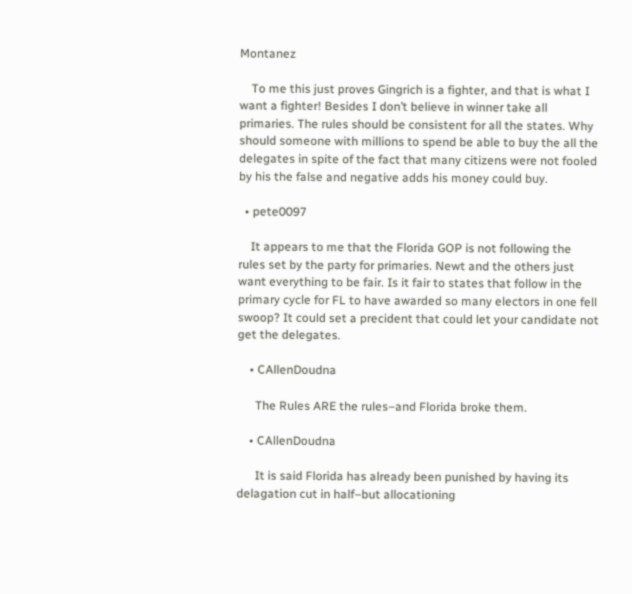Montanez

    To me this just proves Gingrich is a fighter, and that is what I want a fighter! Besides I don’t believe in winner take all primaries. The rules should be consistent for all the states. Why should someone with millions to spend be able to buy the all the delegates in spite of the fact that many citizens were not fooled by his the false and negative adds his money could buy.

  • pete0097

    It appears to me that the Florida GOP is not following the rules set by the party for primaries. Newt and the others just want everything to be fair. Is it fair to states that follow in the primary cycle for FL to have awarded so many electors in one fell swoop? It could set a precident that could let your candidate not get the delegates.

    • CAllenDoudna

      The Rules ARE the rules–and Florida broke them.

    • CAllenDoudna

      It is said Florida has already been punished by having its delagation cut in half–but allocationing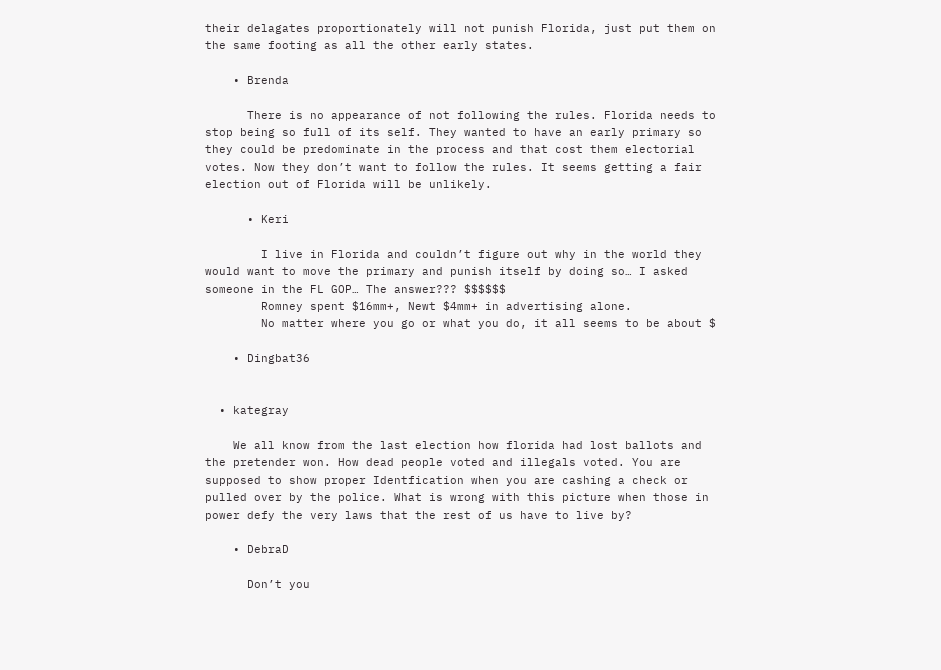their delagates proportionately will not punish Florida, just put them on the same footing as all the other early states.

    • Brenda

      There is no appearance of not following the rules. Florida needs to stop being so full of its self. They wanted to have an early primary so they could be predominate in the process and that cost them electorial votes. Now they don’t want to follow the rules. It seems getting a fair election out of Florida will be unlikely.

      • Keri

        I live in Florida and couldn’t figure out why in the world they would want to move the primary and punish itself by doing so… I asked someone in the FL GOP… The answer??? $$$$$$
        Romney spent $16mm+, Newt $4mm+ in advertising alone.
        No matter where you go or what you do, it all seems to be about $

    • Dingbat36


  • kategray

    We all know from the last election how florida had lost ballots and the pretender won. How dead people voted and illegals voted. You are supposed to show proper Identfication when you are cashing a check or pulled over by the police. What is wrong with this picture when those in power defy the very laws that the rest of us have to live by?

    • DebraD

      Don’t you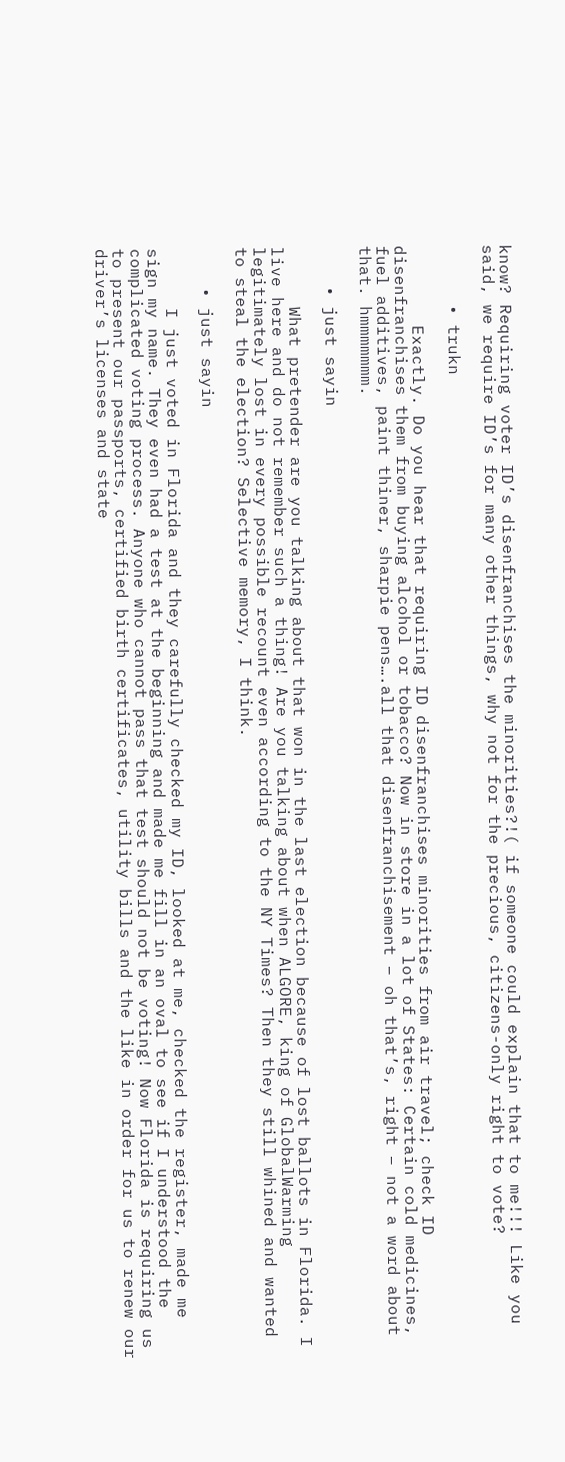know? Requiring voter ID’s disenfranchises the minorities?!( if someone could explain that to me!!! Like you said, we require ID’s for many other things, why not for the precious, citizens-only right to vote?

      • trukn

        Exactly. Do you hear that requiring ID disenfranchises minorities from air travel; check ID disenfranchises them from buying alcohol or tobacco? Now in store in a lot of States: Certain cold medicines, fuel additives, paint thiner, sharpie pens….all that disenfranchisement – oh that’s, right – not a word about that. hmmmmmmm.

    • just sayin

      What pretender are you talking about that won in the last election because of lost ballots in Florida. I live here and do not remember such a thing! Are you talking about when ALGORE, king of GlobalWarming legitimately lost in every possible recount even according to the NY Times? Then they still whined and wanted to steal the election? Selective memory, I think.

    • just sayin

      I just voted in Florida and they carefully checked my ID, looked at me, checked the register, made me sign my name. They even had a test at the beginning and made me fill in an oval to see if I understood the complicated voting process. Anyone who cannot pass that test should not be voting! Now Florida is requiring us to present our passports, certified birth certificates, utility bills and the like in order for us to renew our driver’s licenses and state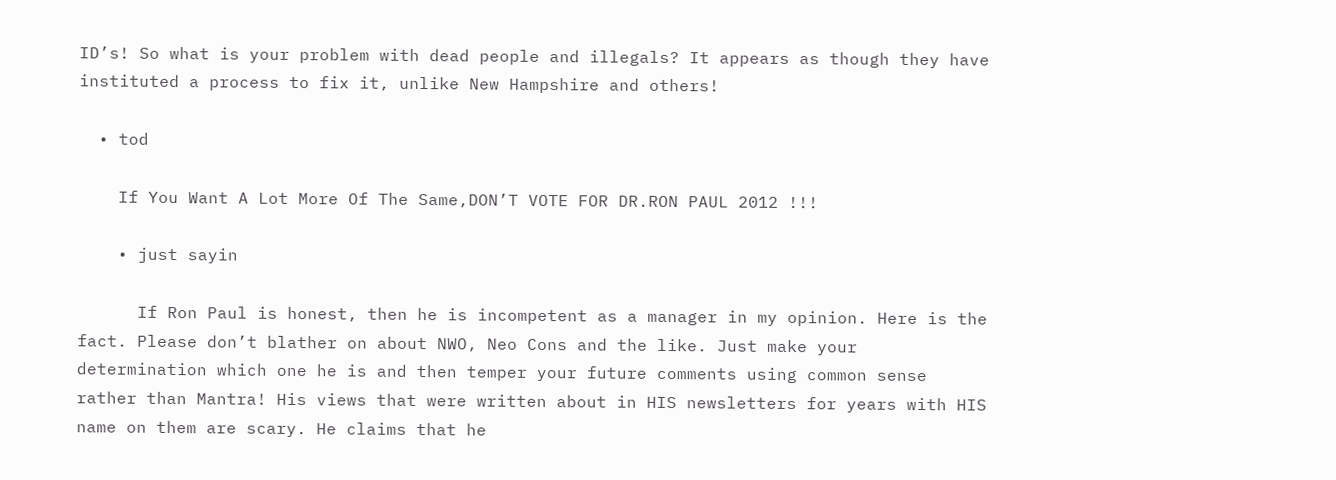ID’s! So what is your problem with dead people and illegals? It appears as though they have instituted a process to fix it, unlike New Hampshire and others!

  • tod

    If You Want A Lot More Of The Same,DON’T VOTE FOR DR.RON PAUL 2012 !!!

    • just sayin

      If Ron Paul is honest, then he is incompetent as a manager in my opinion. Here is the fact. Please don’t blather on about NWO, Neo Cons and the like. Just make your determination which one he is and then temper your future comments using common sense rather than Mantra! His views that were written about in HIS newsletters for years with HIS name on them are scary. He claims that he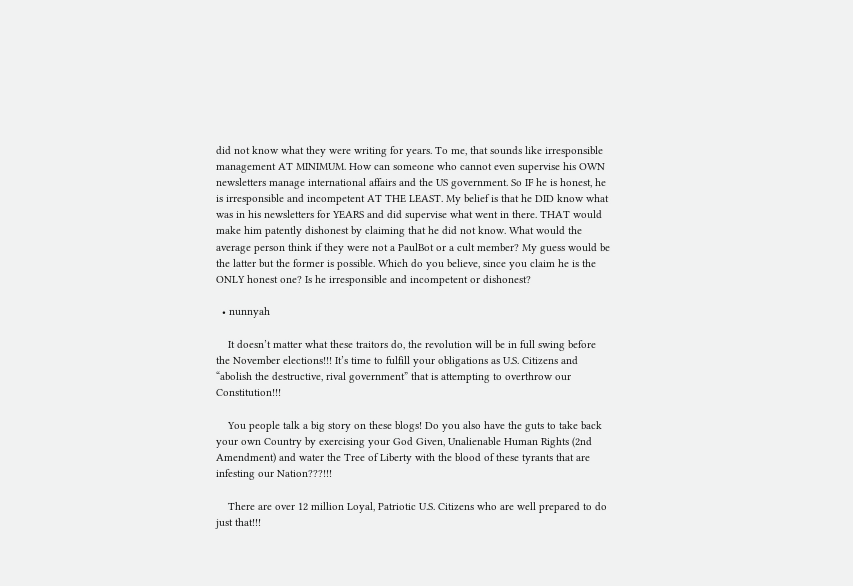did not know what they were writing for years. To me, that sounds like irresponsible management AT MINIMUM. How can someone who cannot even supervise his OWN newsletters manage international affairs and the US government. So IF he is honest, he is irresponsible and incompetent AT THE LEAST. My belief is that he DID know what was in his newsletters for YEARS and did supervise what went in there. THAT would make him patently dishonest by claiming that he did not know. What would the average person think if they were not a PaulBot or a cult member? My guess would be the latter but the former is possible. Which do you believe, since you claim he is the ONLY honest one? Is he irresponsible and incompetent or dishonest?

  • nunnyah

    It doesn’t matter what these traitors do, the revolution will be in full swing before the November elections!!! It’s time to fulfill your obligations as U.S. Citizens and “abolish the destructive, rival government” that is attempting to overthrow our Constitution!!!

    You people talk a big story on these blogs! Do you also have the guts to take back your own Country by exercising your God Given, Unalienable Human Rights (2nd Amendment) and water the Tree of Liberty with the blood of these tyrants that are infesting our Nation???!!!

    There are over 12 million Loyal, Patriotic U.S. Citizens who are well prepared to do just that!!!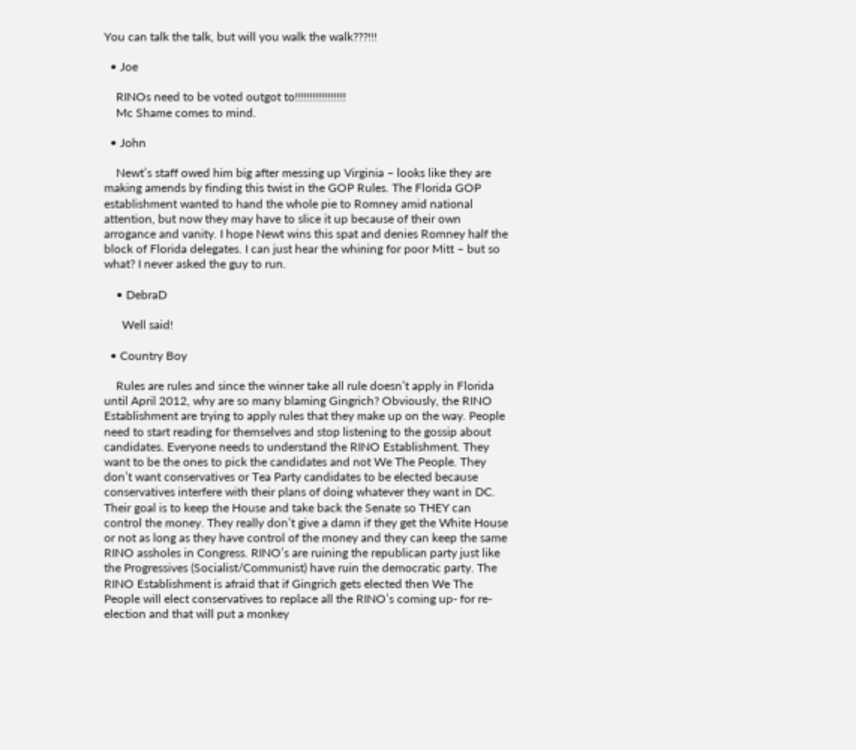You can talk the talk, but will you walk the walk???!!!

  • Joe

    RINOs need to be voted outgot to!!!!!!!!!!!!!!!!!
    Mc Shame comes to mind.

  • John

    Newt’s staff owed him big after messing up Virginia – looks like they are making amends by finding this twist in the GOP Rules. The Florida GOP establishment wanted to hand the whole pie to Romney amid national attention, but now they may have to slice it up because of their own arrogance and vanity. I hope Newt wins this spat and denies Romney half the block of Florida delegates. I can just hear the whining for poor Mitt – but so what? I never asked the guy to run.

    • DebraD

      Well said!

  • Country Boy

    Rules are rules and since the winner take all rule doesn’t apply in Florida until April 2012, why are so many blaming Gingrich? Obviously, the RINO Establishment are trying to apply rules that they make up on the way. People need to start reading for themselves and stop listening to the gossip about candidates. Everyone needs to understand the RINO Establishment. They want to be the ones to pick the candidates and not We The People. They don’t want conservatives or Tea Party candidates to be elected because conservatives interfere with their plans of doing whatever they want in DC. Their goal is to keep the House and take back the Senate so THEY can control the money. They really don’t give a damn if they get the White House or not as long as they have control of the money and they can keep the same RINO assholes in Congress. RINO’s are ruining the republican party just like the Progressives (Socialist/Communist) have ruin the democratic party. The RINO Establishment is afraid that if Gingrich gets elected then We The People will elect conservatives to replace all the RINO’s coming up- for re-election and that will put a monkey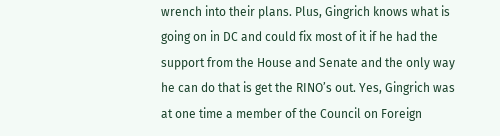wrench into their plans. Plus, Gingrich knows what is going on in DC and could fix most of it if he had the support from the House and Senate and the only way he can do that is get the RINO’s out. Yes, Gingrich was at one time a member of the Council on Foreign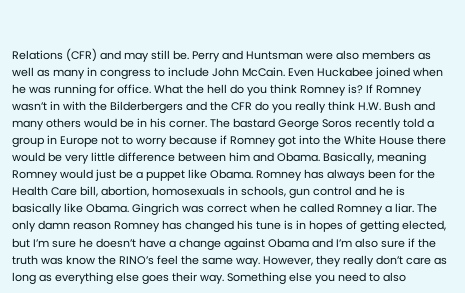Relations (CFR) and may still be. Perry and Huntsman were also members as well as many in congress to include John McCain. Even Huckabee joined when he was running for office. What the hell do you think Romney is? If Romney wasn’t in with the Bilderbergers and the CFR do you really think H.W. Bush and many others would be in his corner. The bastard George Soros recently told a group in Europe not to worry because if Romney got into the White House there would be very little difference between him and Obama. Basically, meaning Romney would just be a puppet like Obama. Romney has always been for the Health Care bill, abortion, homosexuals in schools, gun control and he is basically like Obama. Gingrich was correct when he called Romney a liar. The only damn reason Romney has changed his tune is in hopes of getting elected, but I’m sure he doesn’t have a change against Obama and I’m also sure if the truth was know the RINO’s feel the same way. However, they really don’t care as long as everything else goes their way. Something else you need to also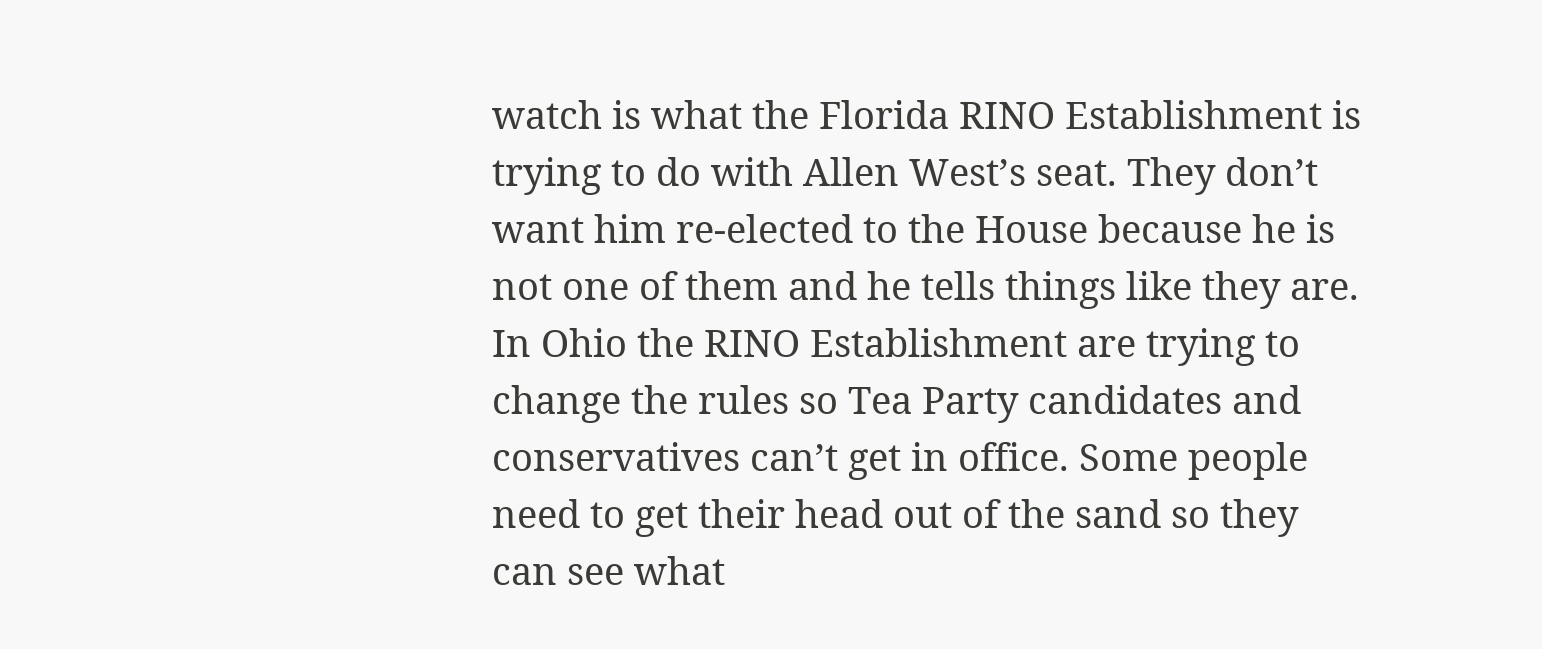watch is what the Florida RINO Establishment is trying to do with Allen West’s seat. They don’t want him re-elected to the House because he is not one of them and he tells things like they are. In Ohio the RINO Establishment are trying to change the rules so Tea Party candidates and conservatives can’t get in office. Some people need to get their head out of the sand so they can see what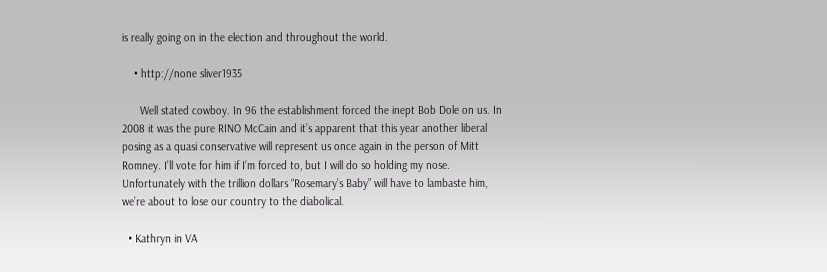is really going on in the election and throughout the world.

    • http://none sliver1935

      Well stated cowboy. In 96 the establishment forced the inept Bob Dole on us. In 2008 it was the pure RINO McCain and it’s apparent that this year another liberal posing as a quasi conservative will represent us once again in the person of Mitt Romney. I’ll vote for him if I’m forced to, but I will do so holding my nose. Unfortunately with the trillion dollars “Rosemary’s Baby” will have to lambaste him, we’re about to lose our country to the diabolical.

  • Kathryn in VA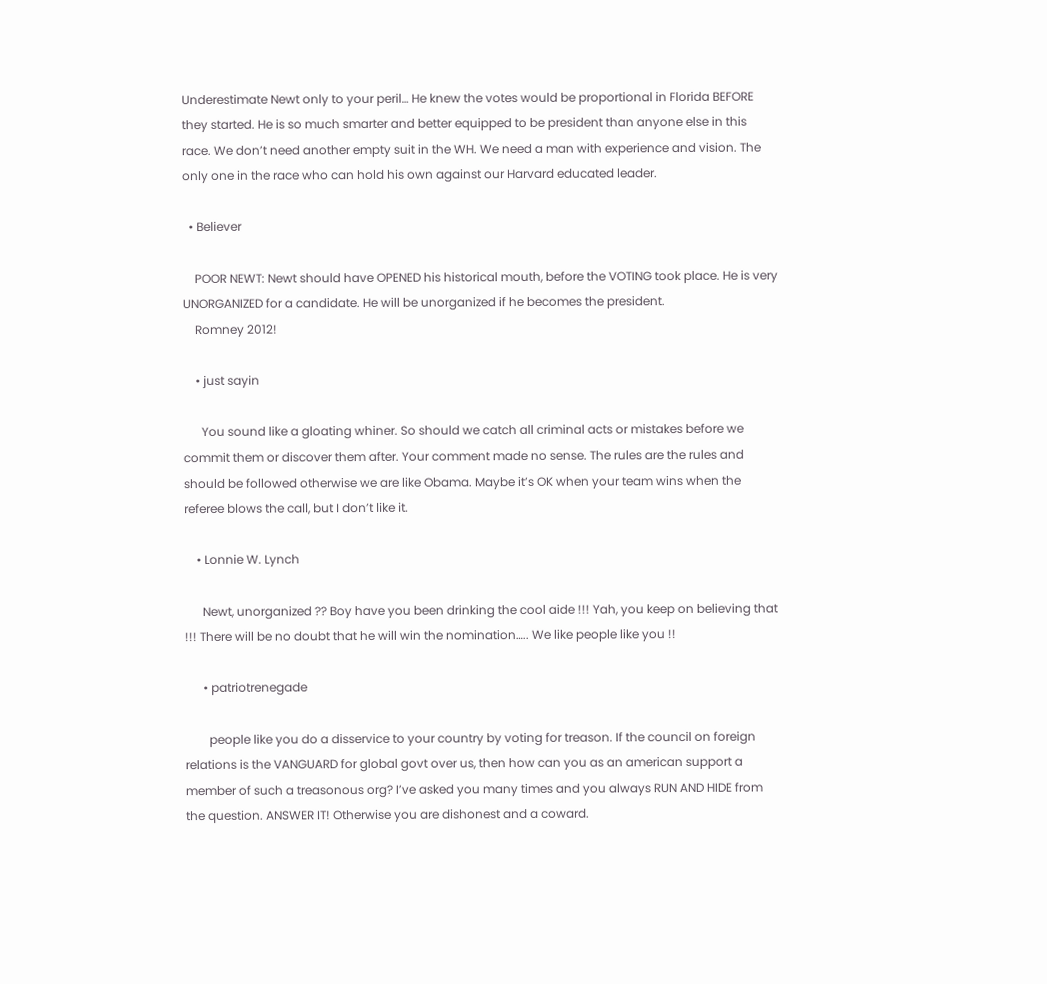Underestimate Newt only to your peril… He knew the votes would be proportional in Florida BEFORE they started. He is so much smarter and better equipped to be president than anyone else in this race. We don’t need another empty suit in the WH. We need a man with experience and vision. The only one in the race who can hold his own against our Harvard educated leader.

  • Believer

    POOR NEWT: Newt should have OPENED his historical mouth, before the VOTING took place. He is very UNORGANIZED for a candidate. He will be unorganized if he becomes the president.
    Romney 2012!

    • just sayin

      You sound like a gloating whiner. So should we catch all criminal acts or mistakes before we commit them or discover them after. Your comment made no sense. The rules are the rules and should be followed otherwise we are like Obama. Maybe it’s OK when your team wins when the referee blows the call, but I don’t like it.

    • Lonnie W. Lynch

      Newt, unorganized ?? Boy have you been drinking the cool aide !!! Yah, you keep on believing that !!! There will be no doubt that he will win the nomination….. We like people like you !!

      • patriotrenegade

        people like you do a disservice to your country by voting for treason. If the council on foreign relations is the VANGUARD for global govt over us, then how can you as an american support a member of such a treasonous org? I’ve asked you many times and you always RUN AND HIDE from the question. ANSWER IT! Otherwise you are dishonest and a coward.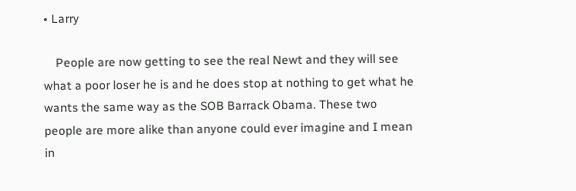• Larry

    People are now getting to see the real Newt and they will see what a poor loser he is and he does stop at nothing to get what he wants the same way as the SOB Barrack Obama. These two people are more alike than anyone could ever imagine and I mean in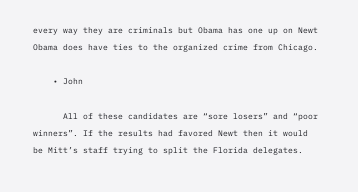every way they are criminals but Obama has one up on Newt Obama does have ties to the organized crime from Chicago.

    • John

      All of these candidates are “sore losers” and “poor winners”. If the results had favored Newt then it would be Mitt’s staff trying to split the Florida delegates.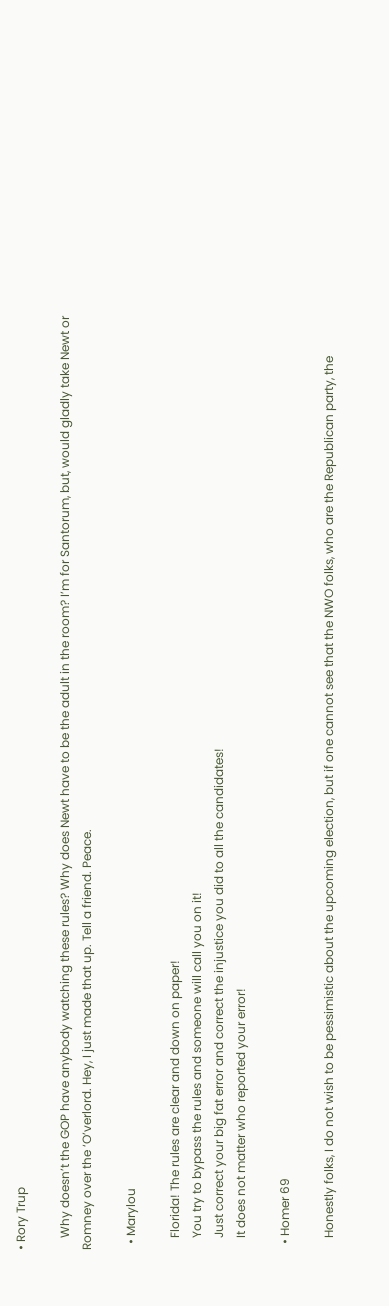• Rory Trup

    Why doesn’t the GOP have anybody watching these rules? Why does Newt have to be the adult in the room? I’m for Santorum, but, would gladly take Newt or Romney over the ‘O’verlord. Hey, I just made that up. Tell a friend. Peace.

  • Marylou

    Florida! The rules are clear and down on paper!
    You try to bypass the rules and someone will call you on it!
    Just correct your big fat error and correct the injustice you did to all the candidates!
    It does not matter who reported your error!

  • Homer 69

    Honestly folks, I do not wish to be pessimistic about the upcoming election, but if one cannot see that the NWO folks, who are the Republican party, the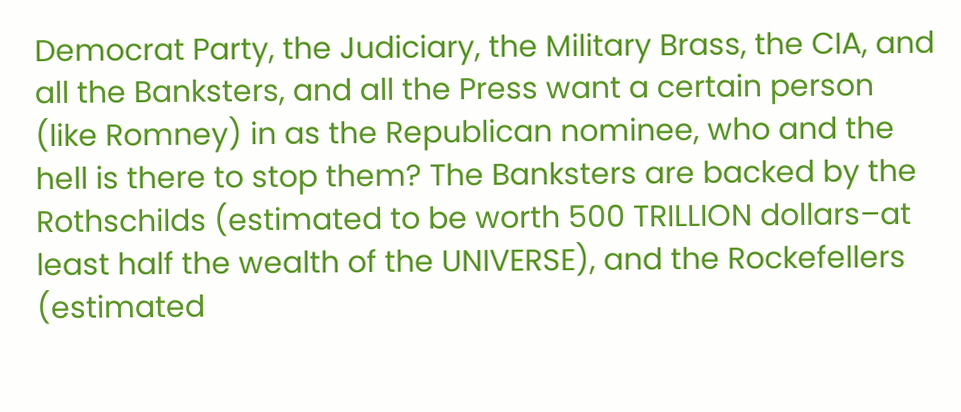Democrat Party, the Judiciary, the Military Brass, the CIA, and all the Banksters, and all the Press want a certain person (like Romney) in as the Republican nominee, who and the hell is there to stop them? The Banksters are backed by the Rothschilds (estimated to be worth 500 TRILLION dollars–at least half the wealth of the UNIVERSE), and the Rockefellers (estimated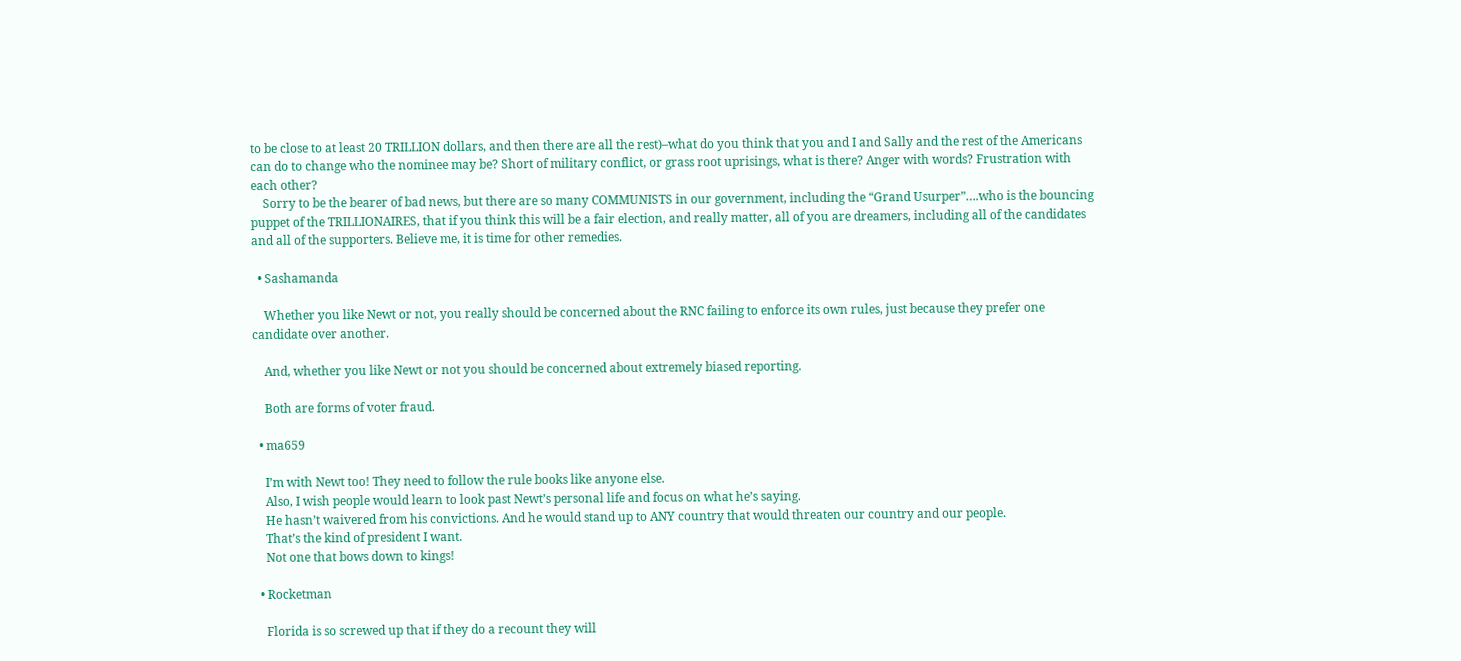to be close to at least 20 TRILLION dollars, and then there are all the rest)–what do you think that you and I and Sally and the rest of the Americans can do to change who the nominee may be? Short of military conflict, or grass root uprisings, what is there? Anger with words? Frustration with each other?
    Sorry to be the bearer of bad news, but there are so many COMMUNISTS in our government, including the “Grand Usurper”….who is the bouncing puppet of the TRILLIONAIRES, that if you think this will be a fair election, and really matter, all of you are dreamers, including all of the candidates and all of the supporters. Believe me, it is time for other remedies.

  • Sashamanda

    Whether you like Newt or not, you really should be concerned about the RNC failing to enforce its own rules, just because they prefer one candidate over another.

    And, whether you like Newt or not you should be concerned about extremely biased reporting.

    Both are forms of voter fraud.

  • ma659

    I’m with Newt too! They need to follow the rule books like anyone else.
    Also, I wish people would learn to look past Newt’s personal life and focus on what he’s saying.
    He hasn’t waivered from his convictions. And he would stand up to ANY country that would threaten our country and our people.
    That’s the kind of president I want.
    Not one that bows down to kings!

  • Rocketman

    Florida is so screwed up that if they do a recount they will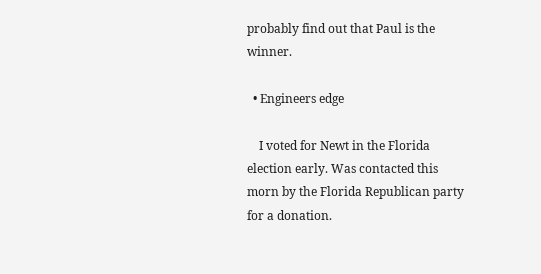probably find out that Paul is the winner.

  • Engineers edge

    I voted for Newt in the Florida election early. Was contacted this morn by the Florida Republican party for a donation.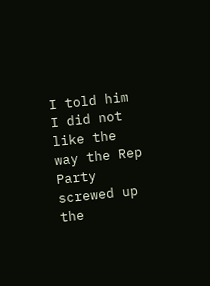I told him I did not like the way the Rep Party screwed up the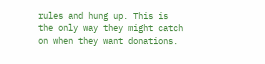rules and hung up. This is the only way they might catch on when they want donations.